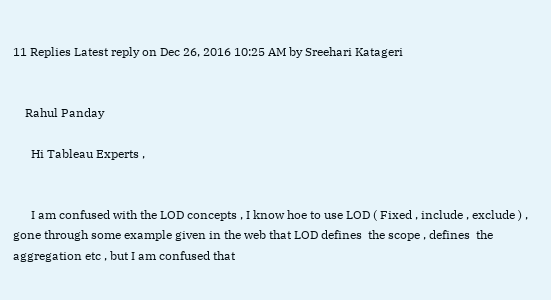11 Replies Latest reply on Dec 26, 2016 10:25 AM by Sreehari Katageri


    Rahul Panday

      Hi Tableau Experts ,


      I am confused with the LOD concepts , I know hoe to use LOD ( Fixed , include , exclude ) , gone through some example given in the web that LOD defines  the scope , defines  the aggregation etc , but I am confused that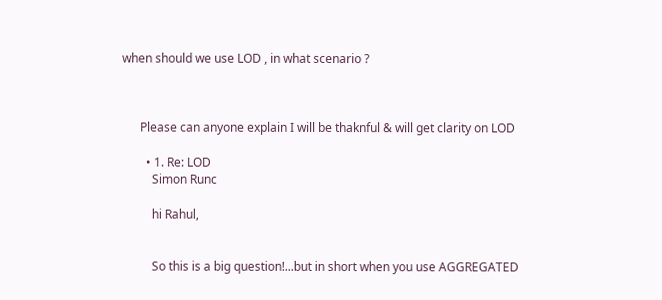when should we use LOD , in what scenario ?



      Please can anyone explain I will be thaknful & will get clarity on LOD

        • 1. Re: LOD
          Simon Runc

          hi Rahul,


          So this is a big question!...but in short when you use AGGREGATED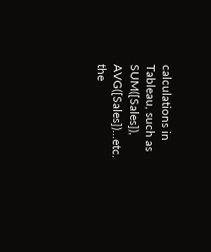calculations in Tableau, such as SUM([Sales]), AVG([Sales])...etc. the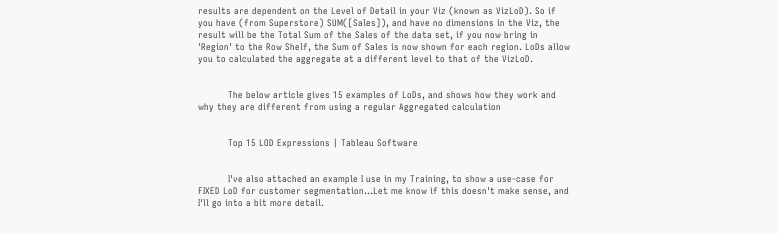results are dependent on the Level of Detail in your Viz (known as VizLoD). So if you have (from Superstore) SUM([Sales]), and have no dimensions in the Viz, the result will be the Total Sum of the Sales of the data set, if you now bring in 'Region' to the Row Shelf, the Sum of Sales is now shown for each region. LoDs allow you to calculated the aggregate at a different level to that of the VizLoD.


          The below article gives 15 examples of LoDs, and shows how they work and why they are different from using a regular Aggregated calculation


          Top 15 LOD Expressions | Tableau Software


          I've also attached an example I use in my Training, to show a use-case for FIXED LoD for customer segmentation...Let me know if this doesn't make sense, and I'll go into a bit more detail.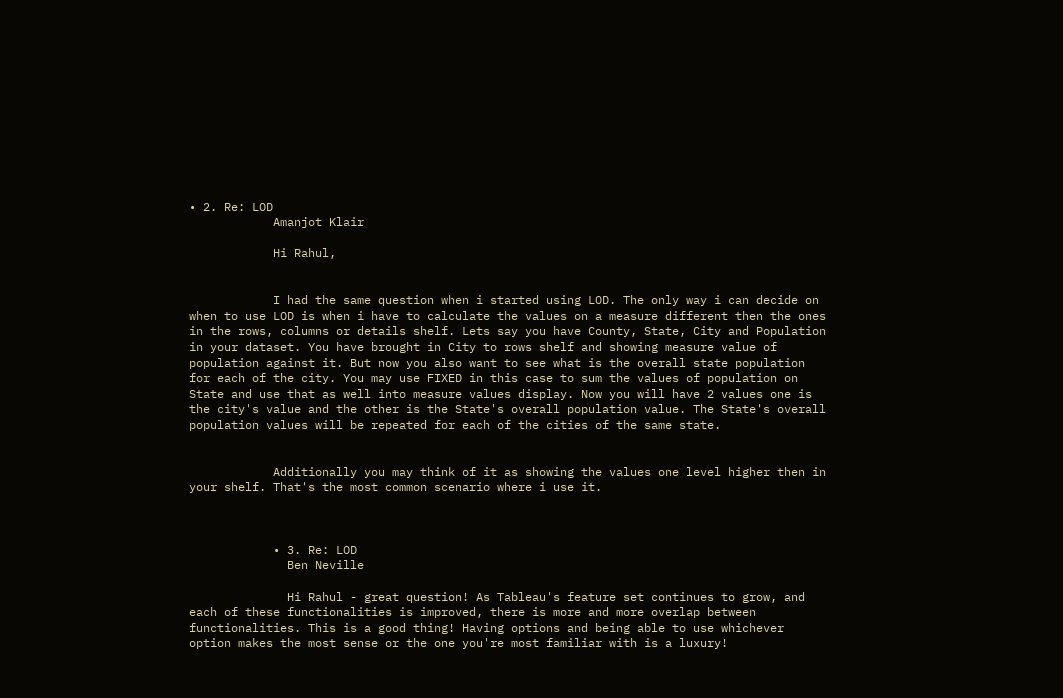• 2. Re: LOD
            Amanjot Klair

            Hi Rahul,


            I had the same question when i started using LOD. The only way i can decide on when to use LOD is when i have to calculate the values on a measure different then the ones in the rows, columns or details shelf. Lets say you have County, State, City and Population in your dataset. You have brought in City to rows shelf and showing measure value of population against it. But now you also want to see what is the overall state population for each of the city. You may use FIXED in this case to sum the values of population on State and use that as well into measure values display. Now you will have 2 values one is the city's value and the other is the State's overall population value. The State's overall population values will be repeated for each of the cities of the same state.


            Additionally you may think of it as showing the values one level higher then in your shelf. That's the most common scenario where i use it.



            • 3. Re: LOD
              Ben Neville

              Hi Rahul - great question! As Tableau's feature set continues to grow, and each of these functionalities is improved, there is more and more overlap between functionalities. This is a good thing! Having options and being able to use whichever option makes the most sense or the one you're most familiar with is a luxury!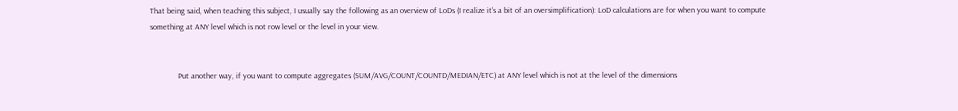That being said, when teaching this subject, I usually say the following as an overview of LoDs (I realize it's a bit of an oversimplification): LoD calculations are for when you want to compute something at ANY level which is not row level or the level in your view.


              Put another way, if you want to compute aggregates (SUM/AVG/COUNT/COUNTD/MEDIAN/ETC) at ANY level which is not at the level of the dimensions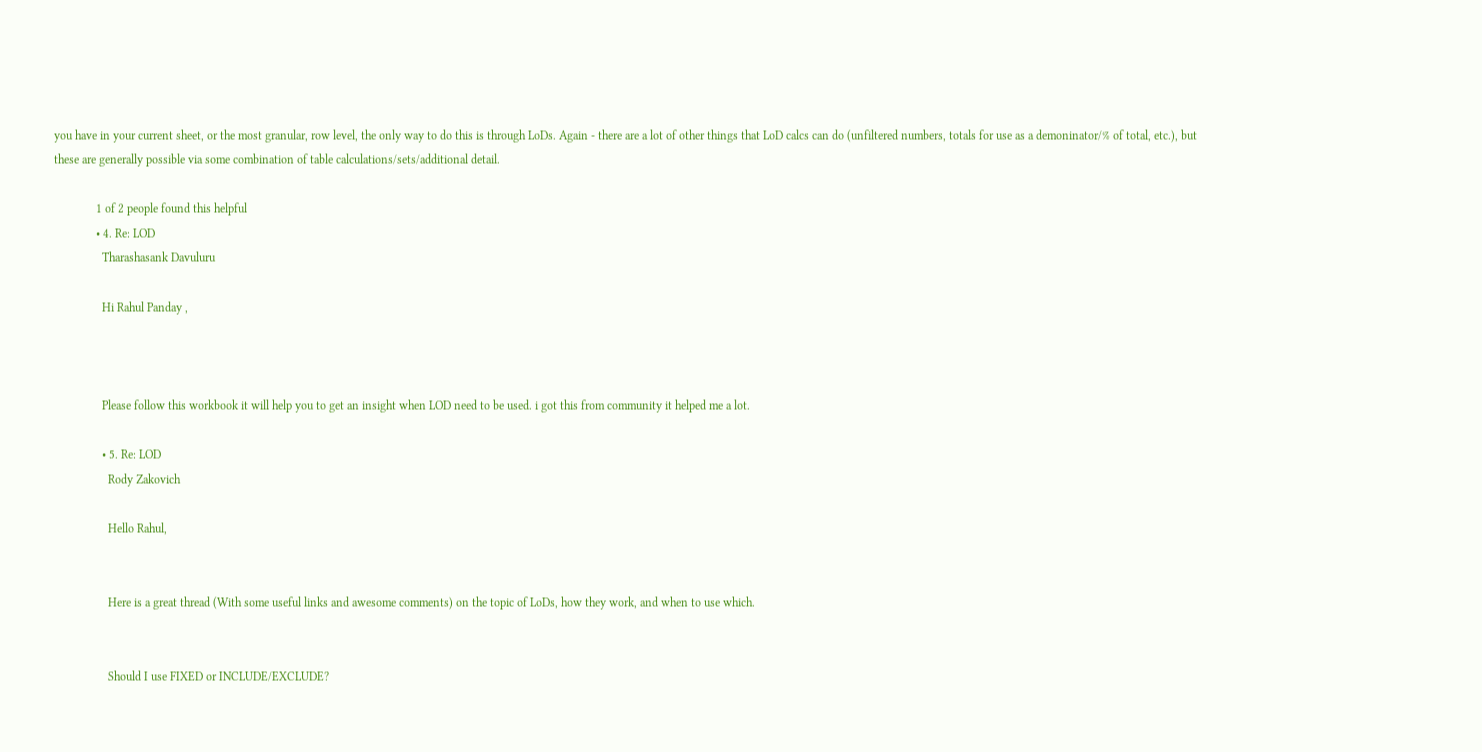you have in your current sheet, or the most granular, row level, the only way to do this is through LoDs. Again - there are a lot of other things that LoD calcs can do (unfiltered numbers, totals for use as a demoninator/% of total, etc.), but these are generally possible via some combination of table calculations/sets/additional detail.

              1 of 2 people found this helpful
              • 4. Re: LOD
                Tharashasank Davuluru

                Hi Rahul Panday ,



                Please follow this workbook it will help you to get an insight when LOD need to be used. i got this from community it helped me a lot.

                • 5. Re: LOD
                  Rody Zakovich

                  Hello Rahul,


                  Here is a great thread (With some useful links and awesome comments) on the topic of LoDs, how they work, and when to use which.


                  Should I use FIXED or INCLUDE/EXCLUDE?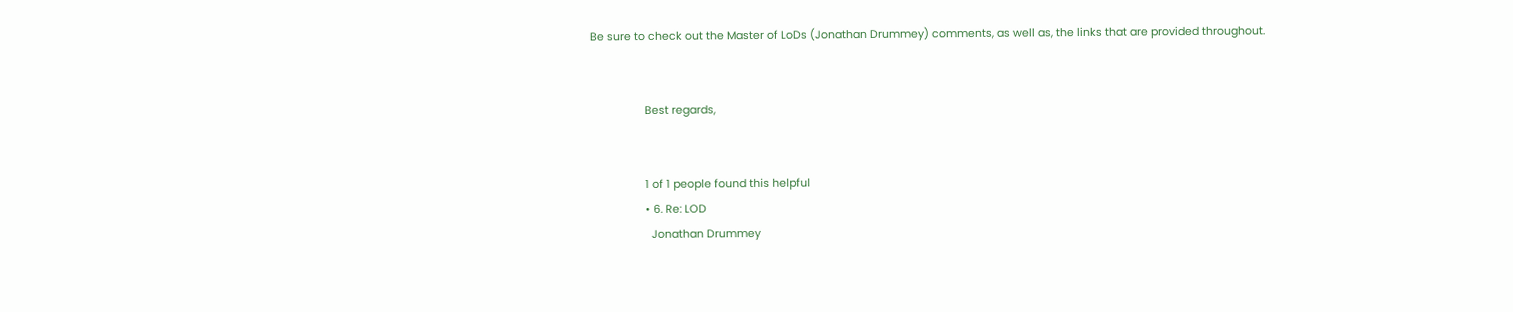Be sure to check out the Master of LoDs (Jonathan Drummey) comments, as well as, the links that are provided throughout.


                  Best regards,


                  1 of 1 people found this helpful
                  • 6. Re: LOD
                    Jonathan Drummey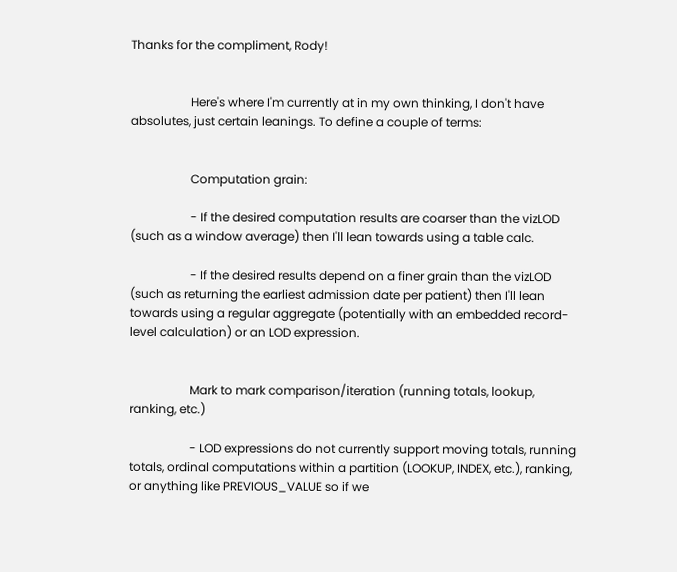Thanks for the compliment, Rody!


                    Here's where I'm currently at in my own thinking, I don't have absolutes, just certain leanings. To define a couple of terms:


                    Computation grain:

                    - If the desired computation results are coarser than the vizLOD (such as a window average) then I'll lean towards using a table calc.

                    - If the desired results depend on a finer grain than the vizLOD (such as returning the earliest admission date per patient) then I'll lean towards using a regular aggregate (potentially with an embedded record-level calculation) or an LOD expression.


                    Mark to mark comparison/iteration (running totals, lookup, ranking, etc.)

                    - LOD expressions do not currently support moving totals, running totals, ordinal computations within a partition (LOOKUP, INDEX, etc.), ranking, or anything like PREVIOUS_VALUE so if we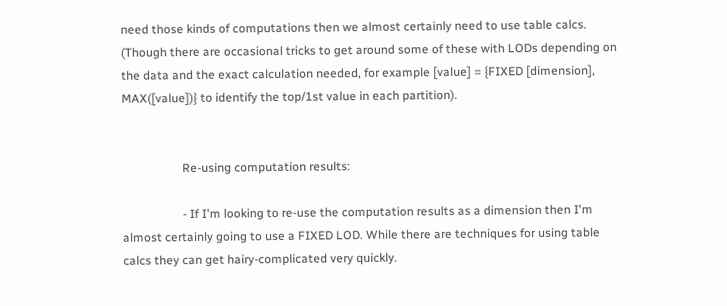need those kinds of computations then we almost certainly need to use table calcs. (Though there are occasional tricks to get around some of these with LODs depending on the data and the exact calculation needed, for example [value] = {FIXED [dimension], MAX([value])} to identify the top/1st value in each partition).


                    Re-using computation results:

                    - If I'm looking to re-use the computation results as a dimension then I'm almost certainly going to use a FIXED LOD. While there are techniques for using table calcs they can get hairy-complicated very quickly.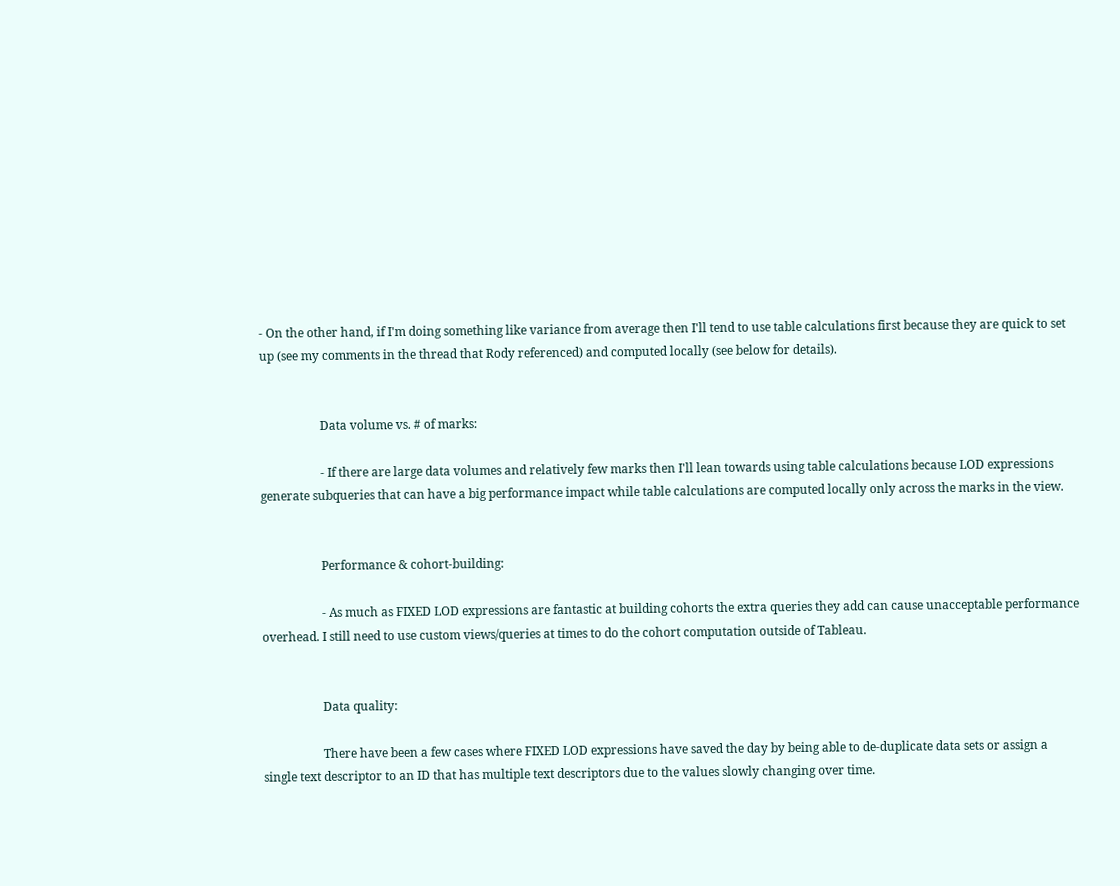- On the other hand, if I'm doing something like variance from average then I'll tend to use table calculations first because they are quick to set up (see my comments in the thread that Rody referenced) and computed locally (see below for details).


                    Data volume vs. # of marks:

                    - If there are large data volumes and relatively few marks then I'll lean towards using table calculations because LOD expressions generate subqueries that can have a big performance impact while table calculations are computed locally only across the marks in the view.


                    Performance & cohort-building:

                    - As much as FIXED LOD expressions are fantastic at building cohorts the extra queries they add can cause unacceptable performance overhead. I still need to use custom views/queries at times to do the cohort computation outside of Tableau.


                    Data quality:

                    There have been a few cases where FIXED LOD expressions have saved the day by being able to de-duplicate data sets or assign a single text descriptor to an ID that has multiple text descriptors due to the values slowly changing over time.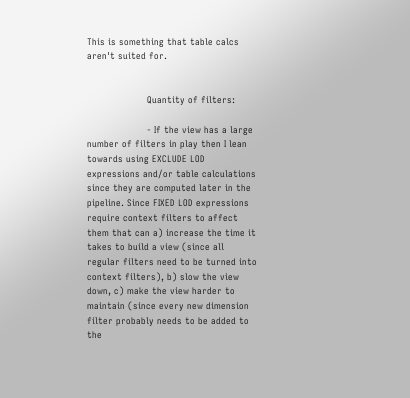This is something that table calcs aren't suited for.


                    Quantity of filters:

                    - If the view has a large number of filters in play then I lean towards using EXCLUDE LOD expressions and/or table calculations since they are computed later in the pipeline. Since FIXED LOD expressions require context filters to affect them that can a) increase the time it takes to build a view (since all regular filters need to be turned into context filters), b) slow the view down, c) make the view harder to maintain (since every new dimension filter probably needs to be added to the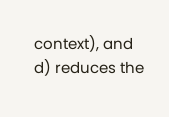context), and d) reduces the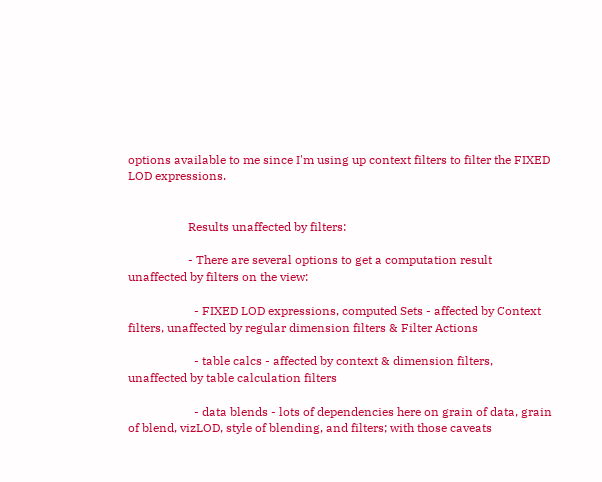options available to me since I'm using up context filters to filter the FIXED LOD expressions.


                    Results unaffected by filters:

                    - There are several options to get a computation result unaffected by filters on the view:

                      - FIXED LOD expressions, computed Sets - affected by Context filters, unaffected by regular dimension filters & Filter Actions

                      - table calcs - affected by context & dimension filters, unaffected by table calculation filters

                      - data blends - lots of dependencies here on grain of data, grain of blend, vizLOD, style of blending, and filters; with those caveats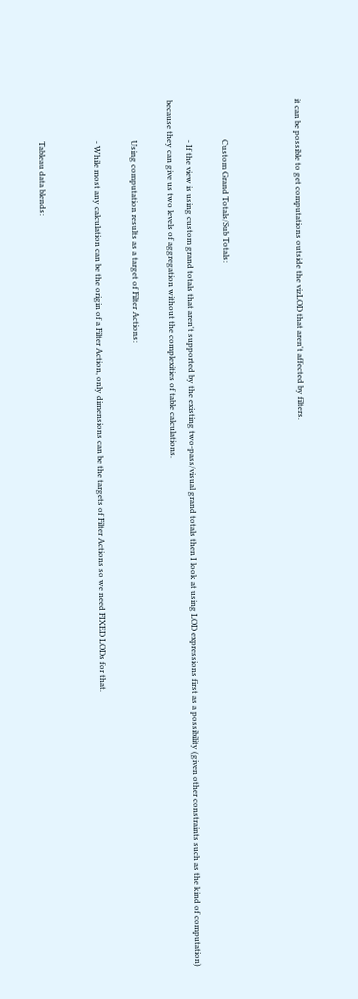it can be possible to get computations outside the vizLOD that aren't affected by filters.



                    Custom Grand Totals/Sub Totals:

                    - If the view is using custom grand totals that aren't supported by the existing two-pass/visual grand totals then I look at using LOD expressions first as a possibility (given other constraints such as the kind of computation) because they can give us two levels of aggregation without the complexities of table calculations.

                    Using computation results as a target of Filter Actions:

                    - While most any calculation can be the origin of a Filter Action, only dimensions can be the targets of Filter Actions so we need FIXED LODs for that.


                    Tableau data blends: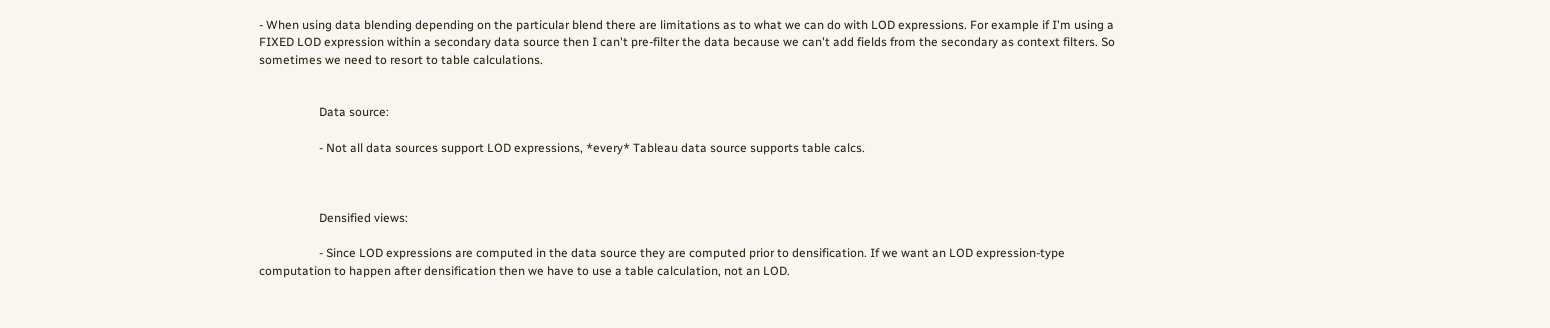- When using data blending depending on the particular blend there are limitations as to what we can do with LOD expressions. For example if I'm using a FIXED LOD expression within a secondary data source then I can't pre-filter the data because we can't add fields from the secondary as context filters. So sometimes we need to resort to table calculations.


                    Data source:

                    - Not all data sources support LOD expressions, *every* Tableau data source supports table calcs.



                    Densified views:

                    - Since LOD expressions are computed in the data source they are computed prior to densification. If we want an LOD expression-type computation to happen after densification then we have to use a table calculation, not an LOD.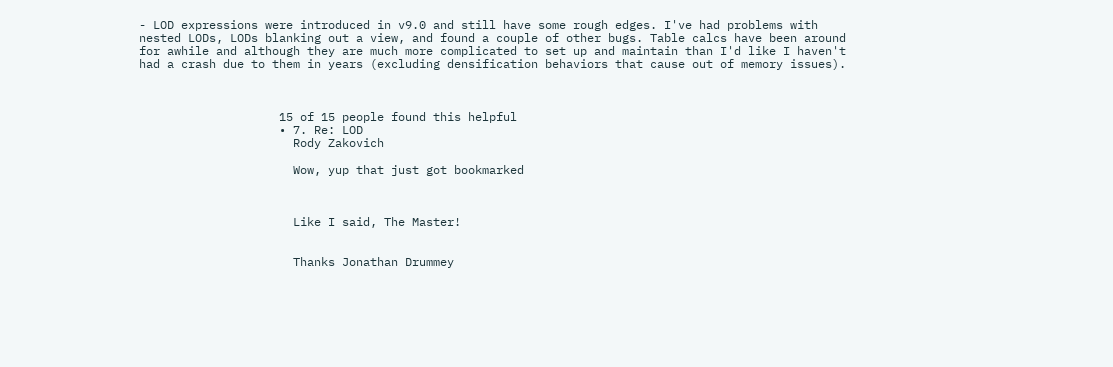- LOD expressions were introduced in v9.0 and still have some rough edges. I've had problems with nested LODs, LODs blanking out a view, and found a couple of other bugs. Table calcs have been around for awhile and although they are much more complicated to set up and maintain than I'd like I haven't had a crash due to them in years (excluding densification behaviors that cause out of memory issues).



                    15 of 15 people found this helpful
                    • 7. Re: LOD
                      Rody Zakovich

                      Wow, yup that just got bookmarked



                      Like I said, The Master!


                      Thanks Jonathan Drummey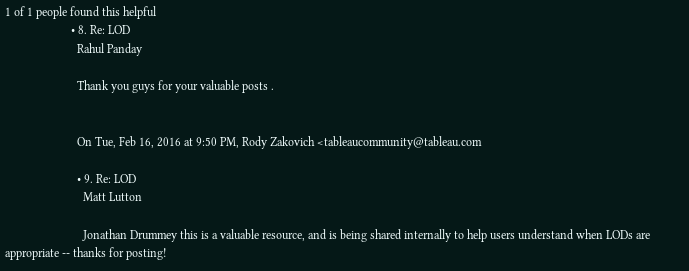1 of 1 people found this helpful
                      • 8. Re: LOD
                        Rahul Panday

                        Thank you guys for your valuable posts .


                        On Tue, Feb 16, 2016 at 9:50 PM, Rody Zakovich <tableaucommunity@tableau.com

                        • 9. Re: LOD
                          Matt Lutton

                          Jonathan Drummey this is a valuable resource, and is being shared internally to help users understand when LODs are appropriate -- thanks for posting!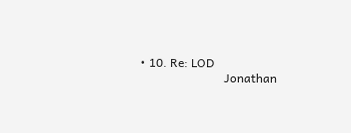• 10. Re: LOD
                            Jonathan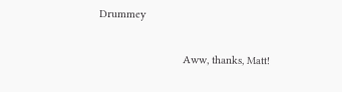Drummey

                            Aww, thanks, Matt!